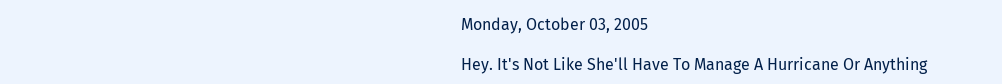Monday, October 03, 2005

Hey. It's Not Like She'll Have To Manage A Hurricane Or Anything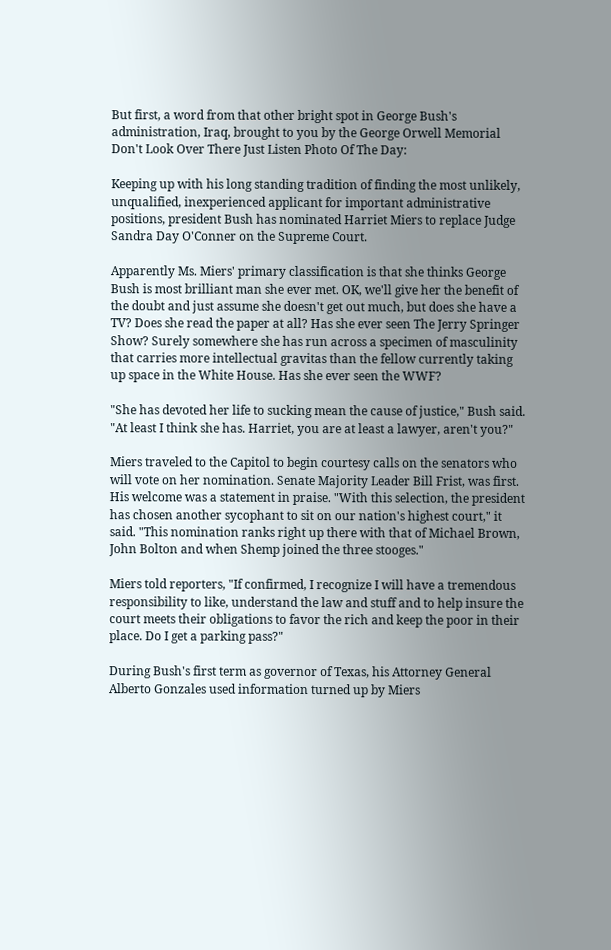But first, a word from that other bright spot in George Bush's administration, Iraq, brought to you by the George Orwell Memorial Don't Look Over There Just Listen Photo Of The Day:

Keeping up with his long standing tradition of finding the most unlikely, unqualified, inexperienced applicant for important administrative positions, president Bush has nominated Harriet Miers to replace Judge Sandra Day O'Conner on the Supreme Court.

Apparently Ms. Miers' primary classification is that she thinks George Bush is most brilliant man she ever met. OK, we'll give her the benefit of the doubt and just assume she doesn't get out much, but does she have a TV? Does she read the paper at all? Has she ever seen The Jerry Springer Show? Surely somewhere she has run across a specimen of masculinity that carries more intellectual gravitas than the fellow currently taking up space in the White House. Has she ever seen the WWF?

"She has devoted her life to sucking mean the cause of justice," Bush said. "At least I think she has. Harriet, you are at least a lawyer, aren't you?"

Miers traveled to the Capitol to begin courtesy calls on the senators who will vote on her nomination. Senate Majority Leader Bill Frist, was first. His welcome was a statement in praise. "With this selection, the president has chosen another sycophant to sit on our nation's highest court," it said. "This nomination ranks right up there with that of Michael Brown, John Bolton and when Shemp joined the three stooges."

Miers told reporters, "If confirmed, I recognize I will have a tremendous responsibility to like, understand the law and stuff and to help insure the court meets their obligations to favor the rich and keep the poor in their place. Do I get a parking pass?"

During Bush's first term as governor of Texas, his Attorney General Alberto Gonzales used information turned up by Miers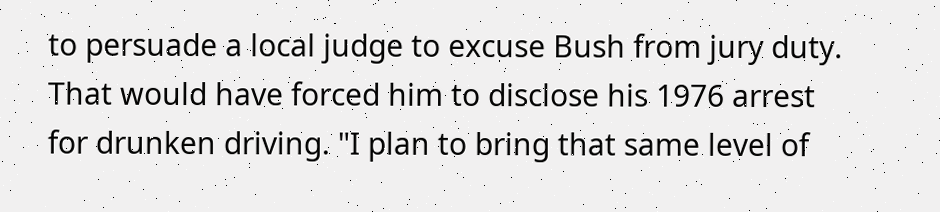to persuade a local judge to excuse Bush from jury duty. That would have forced him to disclose his 1976 arrest for drunken driving. "I plan to bring that same level of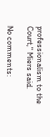professionalism to the Court," Miers said.

No comments: